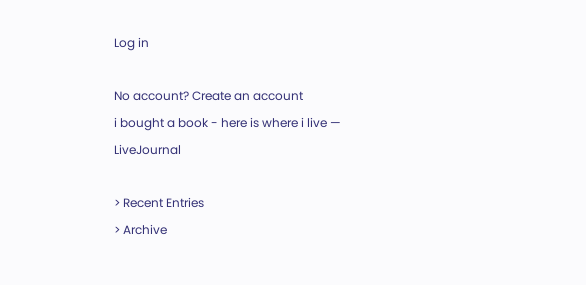Log in

No account? Create an account
i bought a book - here is where i live — LiveJournal

> Recent Entries
> Archive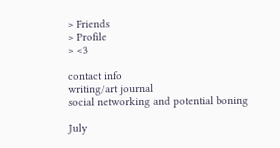> Friends
> Profile
> <3

contact info
writing/art journal
social networking and potential boning

July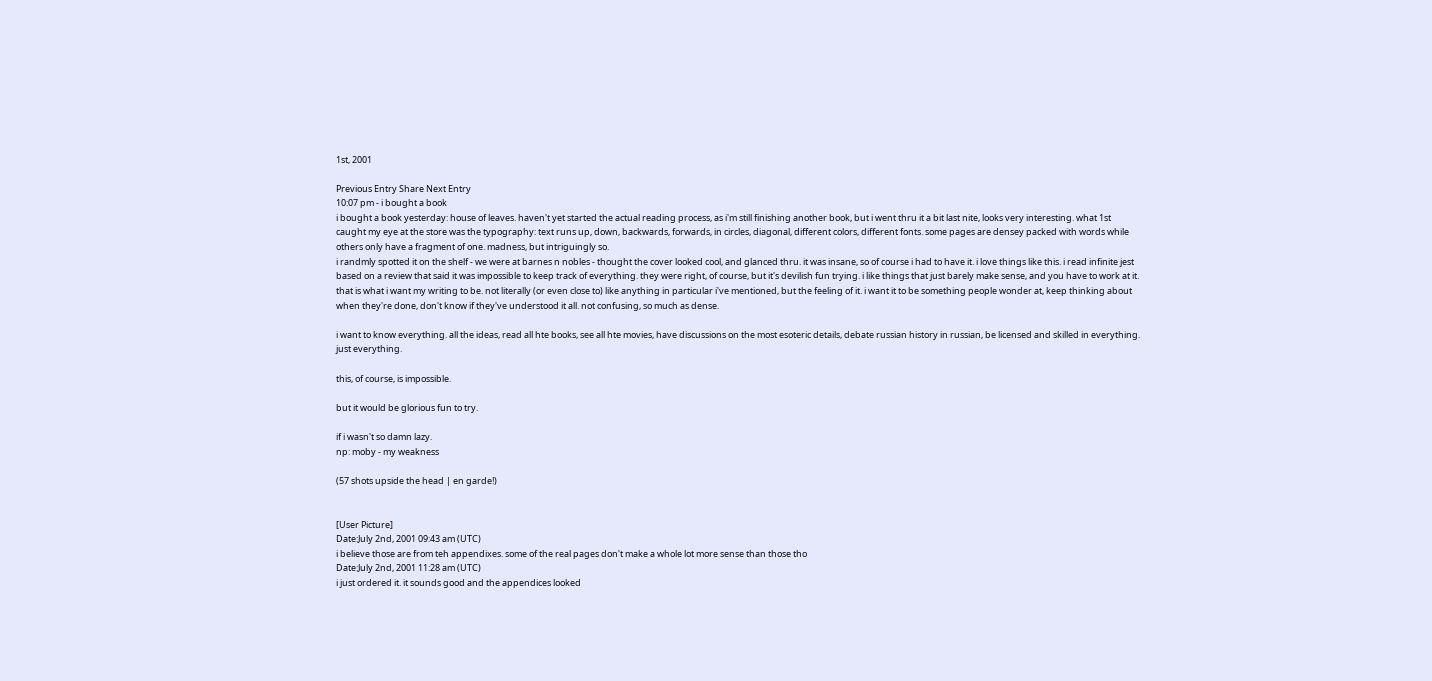1st, 2001

Previous Entry Share Next Entry
10:07 pm - i bought a book
i bought a book yesterday: house of leaves. haven't yet started the actual reading process, as i'm still finishing another book, but i went thru it a bit last nite, looks very interesting. what 1st caught my eye at the store was the typography: text runs up, down, backwards, forwards, in circles, diagonal, different colors, different fonts. some pages are densey packed with words while others only have a fragment of one. madness, but intriguingly so.
i randmly spotted it on the shelf - we were at barnes n nobles - thought the cover looked cool, and glanced thru. it was insane, so of course i had to have it. i love things like this. i read infinite jest based on a review that said it was impossible to keep track of everything. they were right, of course, but it's devilish fun trying. i like things that just barely make sense, and you have to work at it.
that is what i want my writing to be. not literally (or even close to) like anything in particular i've mentioned, but the feeling of it. i want it to be something people wonder at, keep thinking about when they're done, don't know if they've understood it all. not confusing, so much as dense.

i want to know everything. all the ideas, read all hte books, see all hte movies, have discussions on the most esoteric details, debate russian history in russian, be licensed and skilled in everything. just everything.

this, of course, is impossible.

but it would be glorious fun to try.

if i wasn't so damn lazy.
np: moby - my weakness

(57 shots upside the head | en garde!)


[User Picture]
Date:July 2nd, 2001 09:43 am (UTC)
i believe those are from teh appendixes. some of the real pages don't make a whole lot more sense than those tho
Date:July 2nd, 2001 11:28 am (UTC)
i just ordered it. it sounds good and the appendices looked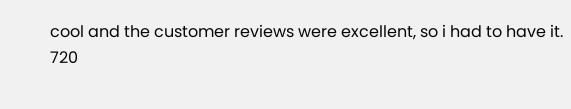cool and the customer reviews were excellent, so i had to have it.
720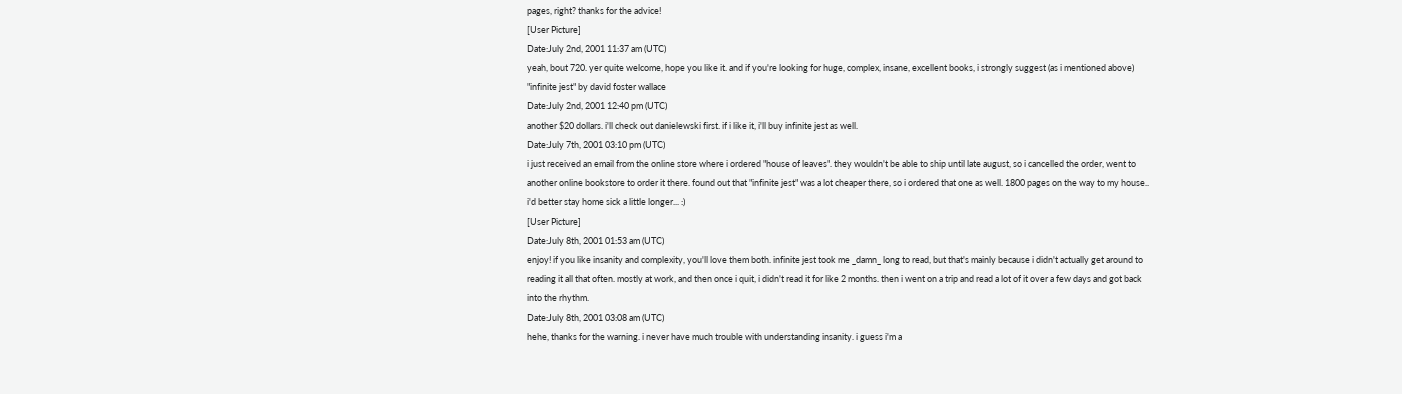pages, right? thanks for the advice!
[User Picture]
Date:July 2nd, 2001 11:37 am (UTC)
yeah, bout 720. yer quite welcome, hope you like it. and if you're looking for huge, complex, insane, excellent books, i strongly suggest (as i mentioned above) "infinite jest" by david foster wallace
Date:July 2nd, 2001 12:40 pm (UTC)
another $20 dollars. i'll check out danielewski first. if i like it, i'll buy infinite jest as well.
Date:July 7th, 2001 03:10 pm (UTC)
i just received an email from the online store where i ordered "house of leaves". they wouldn't be able to ship until late august, so i cancelled the order, went to another online bookstore to order it there. found out that "infinite jest" was a lot cheaper there, so i ordered that one as well. 1800 pages on the way to my house.. i'd better stay home sick a little longer... :)
[User Picture]
Date:July 8th, 2001 01:53 am (UTC)
enjoy! if you like insanity and complexity, you'll love them both. infinite jest took me _damn_ long to read, but that's mainly because i didn't actually get around to reading it all that often. mostly at work, and then once i quit, i didn't read it for like 2 months. then i went on a trip and read a lot of it over a few days and got back into the rhythm.
Date:July 8th, 2001 03:08 am (UTC)
hehe, thanks for the warning. i never have much trouble with understanding insanity. i guess i'm a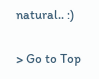natural.. :)

> Go to Top